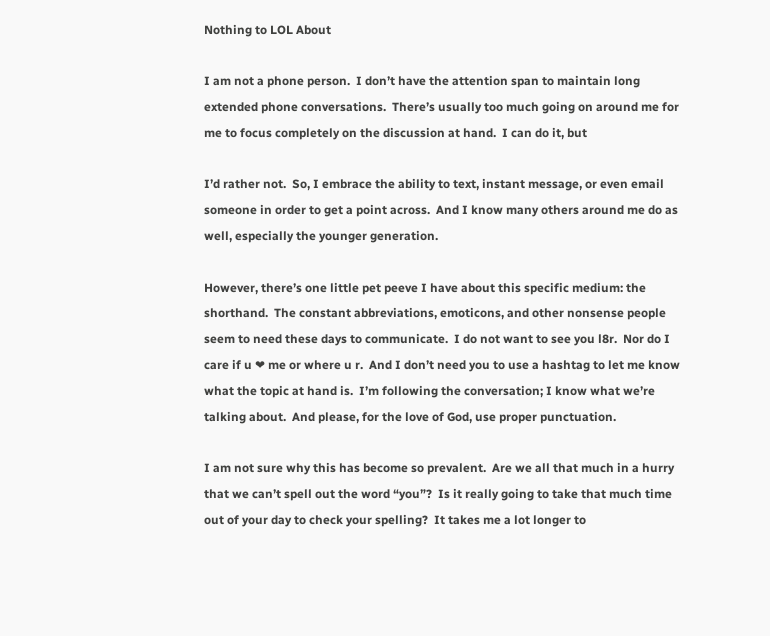Nothing to LOL About

I am not a phone person.  I don’t have the attention span to maintain long extended phone conversations.  There’s usually too much going on around me for me to focus completely on the discussion at hand.  I can do it, but

I’d rather not.  So, I embrace the ability to text, instant message, or even email someone in order to get a point across.  And I know many others around me do as well, especially the younger generation.

However, there’s one little pet peeve I have about this specific medium: the shorthand.  The constant abbreviations, emoticons, and other nonsense people seem to need these days to communicate.  I do not want to see you l8r.  Nor do I care if u ❤ me or where u r.  And I don’t need you to use a hashtag to let me know what the topic at hand is.  I’m following the conversation; I know what we’re talking about.  And please, for the love of God, use proper punctuation.

I am not sure why this has become so prevalent.  Are we all that much in a hurry that we can’t spell out the word “you”?  Is it really going to take that much time out of your day to check your spelling?  It takes me a lot longer to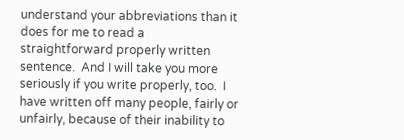understand your abbreviations than it does for me to read a straightforward properly written sentence.  And I will take you more seriously if you write properly, too.  I have written off many people, fairly or unfairly, because of their inability to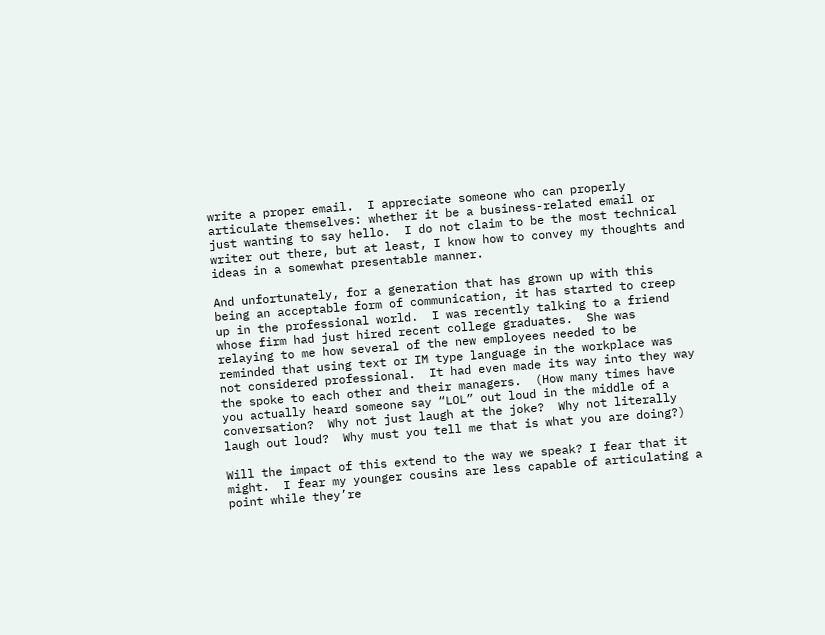write a proper email.  I appreciate someone who can properly articulate themselves: whether it be a business-related email or just wanting to say hello.  I do not claim to be the most technical writer out there, but at least, I know how to convey my thoughts and ideas in a somewhat presentable manner.

And unfortunately, for a generation that has grown up with this being an acceptable form of communication, it has started to creep up in the professional world.  I was recently talking to a friend whose firm had just hired recent college graduates.  She was relaying to me how several of the new employees needed to be reminded that using text or IM type language in the workplace was not considered professional.  It had even made its way into they way the spoke to each other and their managers.  (How many times have you actually heard someone say “LOL” out loud in the middle of a conversation?  Why not just laugh at the joke?  Why not literally laugh out loud?  Why must you tell me that is what you are doing?)

Will the impact of this extend to the way we speak? I fear that it might.  I fear my younger cousins are less capable of articulating a point while they’re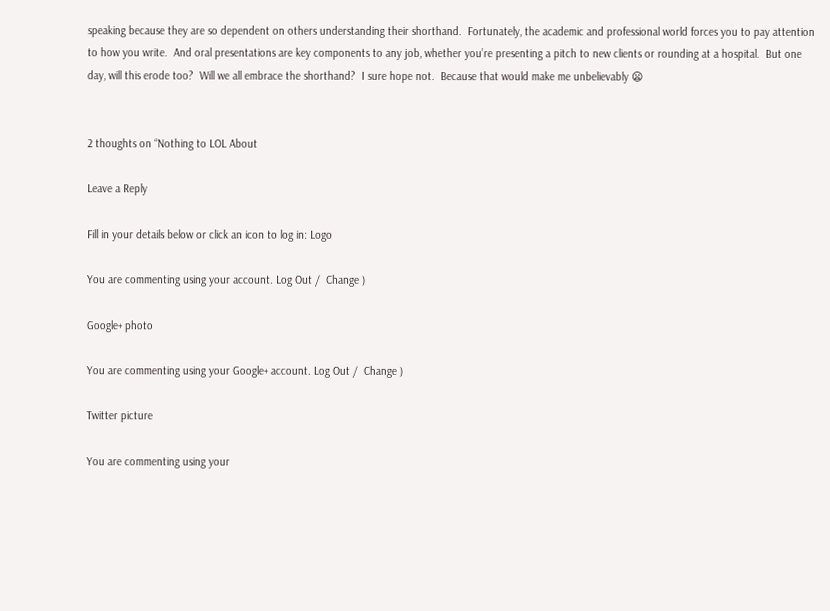speaking because they are so dependent on others understanding their shorthand.  Fortunately, the academic and professional world forces you to pay attention to how you write.  And oral presentations are key components to any job, whether you’re presenting a pitch to new clients or rounding at a hospital.  But one day, will this erode too?  Will we all embrace the shorthand?  I sure hope not.  Because that would make me unbelievably 😦


2 thoughts on “Nothing to LOL About

Leave a Reply

Fill in your details below or click an icon to log in: Logo

You are commenting using your account. Log Out /  Change )

Google+ photo

You are commenting using your Google+ account. Log Out /  Change )

Twitter picture

You are commenting using your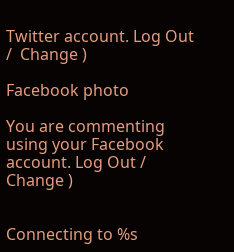Twitter account. Log Out /  Change )

Facebook photo

You are commenting using your Facebook account. Log Out /  Change )


Connecting to %s